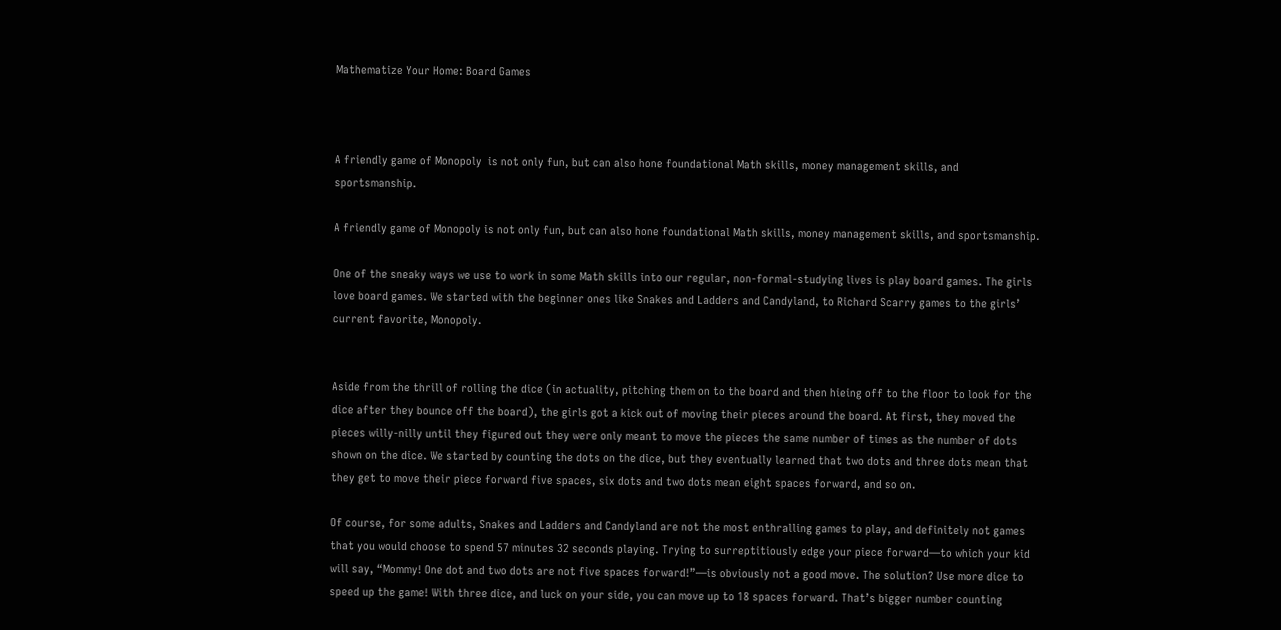Mathematize Your Home: Board Games



A friendly game of Monopoly  is not only fun, but can also hone foundational Math skills, money management skills, and sportsmanship.

A friendly game of Monopoly is not only fun, but can also hone foundational Math skills, money management skills, and sportsmanship.

One of the sneaky ways we use to work in some Math skills into our regular, non-formal-studying lives is play board games. The girls love board games. We started with the beginner ones like Snakes and Ladders and Candyland, to Richard Scarry games to the girls’ current favorite, Monopoly.


Aside from the thrill of rolling the dice (in actuality, pitching them on to the board and then hieing off to the floor to look for the dice after they bounce off the board), the girls got a kick out of moving their pieces around the board. At first, they moved the pieces willy-nilly until they figured out they were only meant to move the pieces the same number of times as the number of dots shown on the dice. We started by counting the dots on the dice, but they eventually learned that two dots and three dots mean that they get to move their piece forward five spaces, six dots and two dots mean eight spaces forward, and so on.

Of course, for some adults, Snakes and Ladders and Candyland are not the most enthralling games to play, and definitely not games that you would choose to spend 57 minutes 32 seconds playing. Trying to surreptitiously edge your piece forward—to which your kid will say, “Mommy! One dot and two dots are not five spaces forward!”—is obviously not a good move. The solution? Use more dice to speed up the game! With three dice, and luck on your side, you can move up to 18 spaces forward. That’s bigger number counting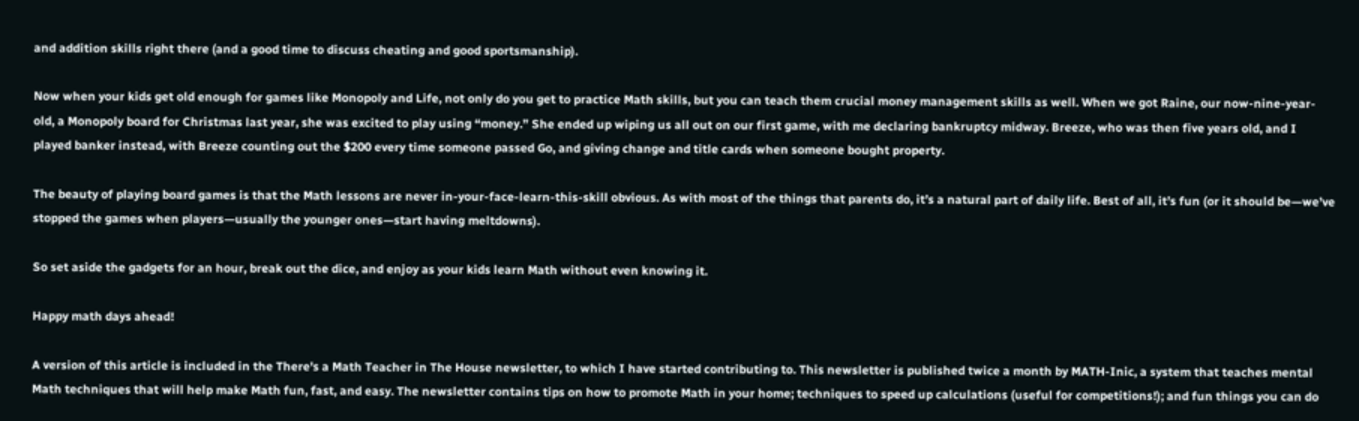and addition skills right there (and a good time to discuss cheating and good sportsmanship).

Now when your kids get old enough for games like Monopoly and Life, not only do you get to practice Math skills, but you can teach them crucial money management skills as well. When we got Raine, our now-nine-year-old, a Monopoly board for Christmas last year, she was excited to play using “money.” She ended up wiping us all out on our first game, with me declaring bankruptcy midway. Breeze, who was then five years old, and I played banker instead, with Breeze counting out the $200 every time someone passed Go, and giving change and title cards when someone bought property.

The beauty of playing board games is that the Math lessons are never in-your-face-learn-this-skill obvious. As with most of the things that parents do, it’s a natural part of daily life. Best of all, it’s fun (or it should be—we’ve stopped the games when players—usually the younger ones—start having meltdowns).

So set aside the gadgets for an hour, break out the dice, and enjoy as your kids learn Math without even knowing it.

Happy math days ahead!

A version of this article is included in the There's a Math Teacher in The House newsletter, to which I have started contributing to. This newsletter is published twice a month by MATH-Inic, a system that teaches mental Math techniques that will help make Math fun, fast, and easy. The newsletter contains tips on how to promote Math in your home; techniques to speed up calculations (useful for competitions!); and fun things you can do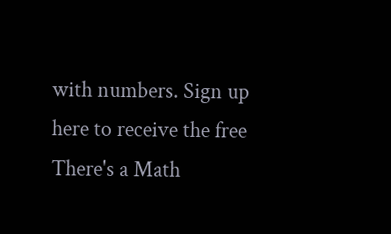with numbers. Sign up here to receive the free There's a Math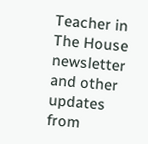Teacher in The House newsletter and other updates from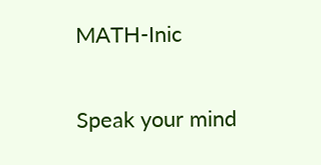MATH-Inic


Speak your mind